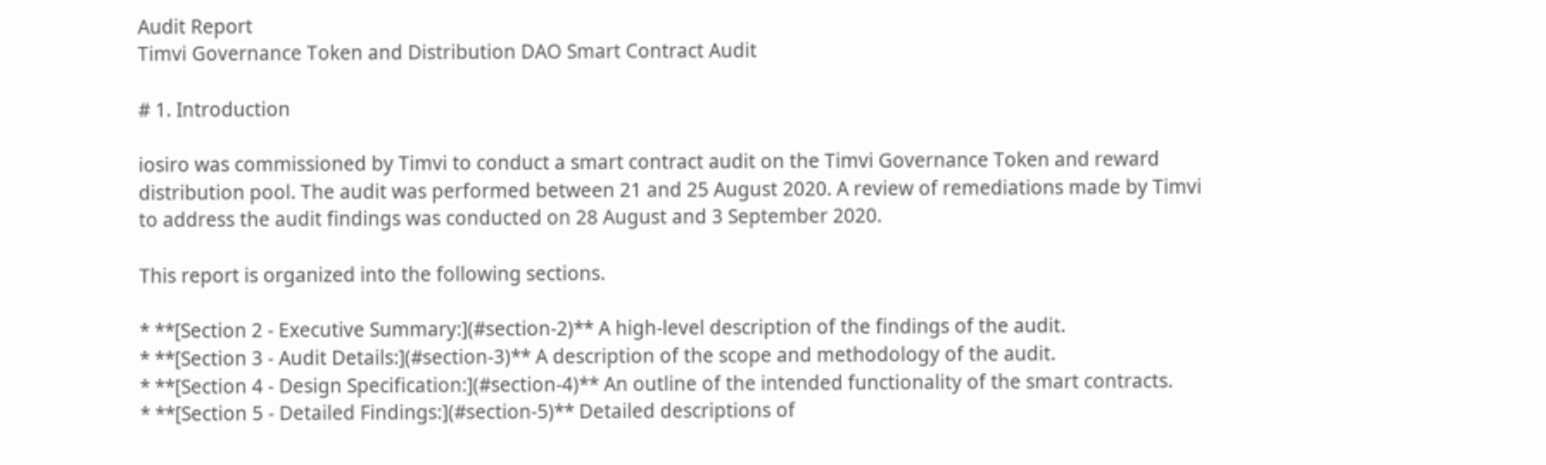Audit Report
Timvi Governance Token and Distribution DAO Smart Contract Audit

# 1. Introduction

iosiro was commissioned by Timvi to conduct a smart contract audit on the Timvi Governance Token and reward distribution pool. The audit was performed between 21 and 25 August 2020. A review of remediations made by Timvi to address the audit findings was conducted on 28 August and 3 September 2020.

This report is organized into the following sections.

* **[Section 2 - Executive Summary:](#section-2)** A high-level description of the findings of the audit.
* **[Section 3 - Audit Details:](#section-3)** A description of the scope and methodology of the audit.
* **[Section 4 - Design Specification:](#section-4)** An outline of the intended functionality of the smart contracts.
* **[Section 5 - Detailed Findings:](#section-5)** Detailed descriptions of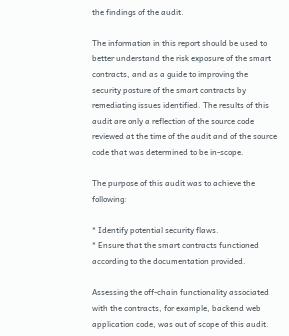the findings of the audit.

The information in this report should be used to better understand the risk exposure of the smart contracts, and as a guide to improving the security posture of the smart contracts by remediating issues identified. The results of this audit are only a reflection of the source code reviewed at the time of the audit and of the source code that was determined to be in-scope.

The purpose of this audit was to achieve the following:

* Identify potential security flaws.
* Ensure that the smart contracts functioned according to the documentation provided.

Assessing the off-chain functionality associated with the contracts, for example, backend web application code, was out of scope of this audit.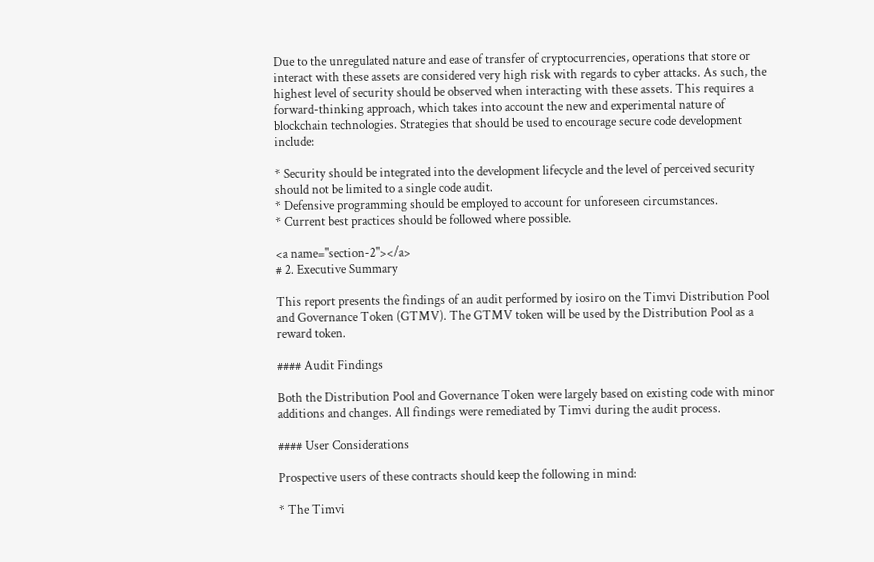Due to the unregulated nature and ease of transfer of cryptocurrencies, operations that store or interact with these assets are considered very high risk with regards to cyber attacks. As such, the highest level of security should be observed when interacting with these assets. This requires a forward-thinking approach, which takes into account the new and experimental nature of blockchain technologies. Strategies that should be used to encourage secure code development include:

* Security should be integrated into the development lifecycle and the level of perceived security should not be limited to a single code audit.
* Defensive programming should be employed to account for unforeseen circumstances.
* Current best practices should be followed where possible.

<a name="section-2"></a>
# 2. Executive Summary

This report presents the findings of an audit performed by iosiro on the Timvi Distribution Pool and Governance Token (GTMV). The GTMV token will be used by the Distribution Pool as a reward token.

#### Audit Findings

Both the Distribution Pool and Governance Token were largely based on existing code with minor additions and changes. All findings were remediated by Timvi during the audit process.

#### User Considerations

Prospective users of these contracts should keep the following in mind:

* The Timvi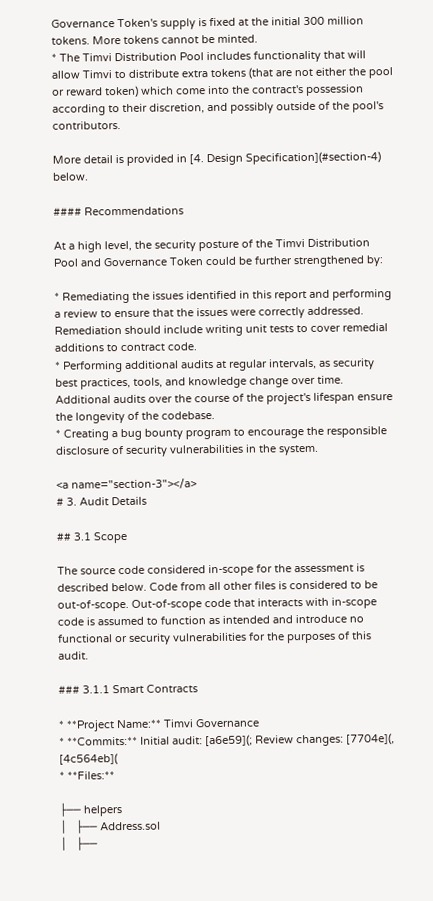Governance Token's supply is fixed at the initial 300 million tokens. More tokens cannot be minted.
* The Timvi Distribution Pool includes functionality that will allow Timvi to distribute extra tokens (that are not either the pool or reward token) which come into the contract's possession according to their discretion, and possibly outside of the pool's contributors.

More detail is provided in [4. Design Specification](#section-4) below.

#### Recommendations

At a high level, the security posture of the Timvi Distribution Pool and Governance Token could be further strengthened by:

* Remediating the issues identified in this report and performing a review to ensure that the issues were correctly addressed. Remediation should include writing unit tests to cover remedial additions to contract code.
* Performing additional audits at regular intervals, as security best practices, tools, and knowledge change over time. Additional audits over the course of the project's lifespan ensure the longevity of the codebase.
* Creating a bug bounty program to encourage the responsible disclosure of security vulnerabilities in the system.

<a name="section-3"></a>
# 3. Audit Details

## 3.1 Scope

The source code considered in-scope for the assessment is described below. Code from all other files is considered to be out-of-scope. Out-of-scope code that interacts with in-scope code is assumed to function as intended and introduce no functional or security vulnerabilities for the purposes of this audit.

### 3.1.1 Smart Contracts

* **Project Name:** Timvi Governance
* **Commits:** Initial audit: [a6e59](; Review changes: [7704e](, [4c564eb](
* **Files:**

├── helpers
│   ├── Address.sol
│   ├──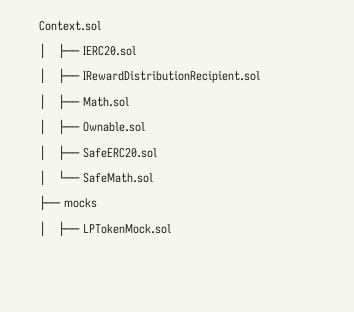Context.sol
│   ├── IERC20.sol
│   ├── IRewardDistributionRecipient.sol
│   ├── Math.sol
│   ├── Ownable.sol
│   ├── SafeERC20.sol
│   └── SafeMath.sol
├── mocks
│   ├── LPTokenMock.sol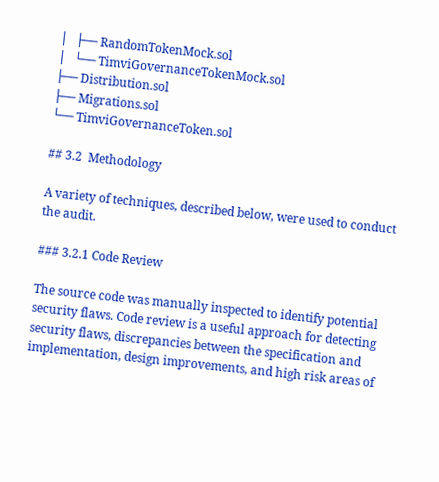│   ├── RandomTokenMock.sol
│   └── TimviGovernanceTokenMock.sol
├── Distribution.sol
├── Migrations.sol
└── TimviGovernanceToken.sol

## 3.2  Methodology

A variety of techniques, described below, were used to conduct the audit.

### 3.2.1 Code Review

The source code was manually inspected to identify potential security flaws. Code review is a useful approach for detecting security flaws, discrepancies between the specification and implementation, design improvements, and high risk areas of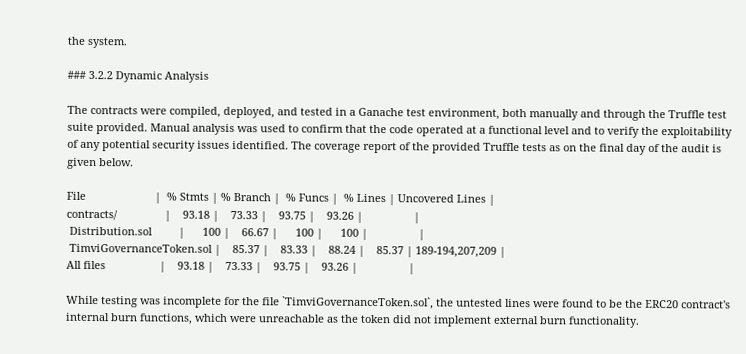the system.

### 3.2.2 Dynamic Analysis

The contracts were compiled, deployed, and tested in a Ganache test environment, both manually and through the Truffle test suite provided. Manual analysis was used to confirm that the code operated at a functional level and to verify the exploitability of any potential security issues identified. The coverage report of the provided Truffle tests as on the final day of the audit is given below.

File                       |  % Stmts | % Branch |  % Funcs |  % Lines | Uncovered Lines |
contracts/                |    93.18 |    73.33 |    93.75 |    93.26 |                 |
 Distribution.sol         |      100 |    66.67 |      100 |      100 |                 |
 TimviGovernanceToken.sol |    85.37 |    83.33 |    88.24 |    85.37 | 189-194,207,209 |
All files                  |    93.18 |    73.33 |    93.75 |    93.26 |                 |

While testing was incomplete for the file `TimviGovernanceToken.sol`, the untested lines were found to be the ERC20 contract's internal burn functions, which were unreachable as the token did not implement external burn functionality.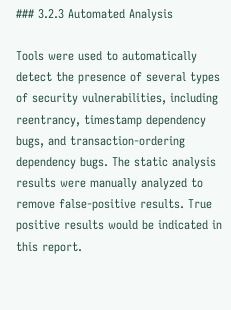### 3.2.3 Automated Analysis

Tools were used to automatically detect the presence of several types of security vulnerabilities, including reentrancy, timestamp dependency bugs, and transaction-ordering dependency bugs. The static analysis results were manually analyzed to remove false-positive results. True positive results would be indicated in this report.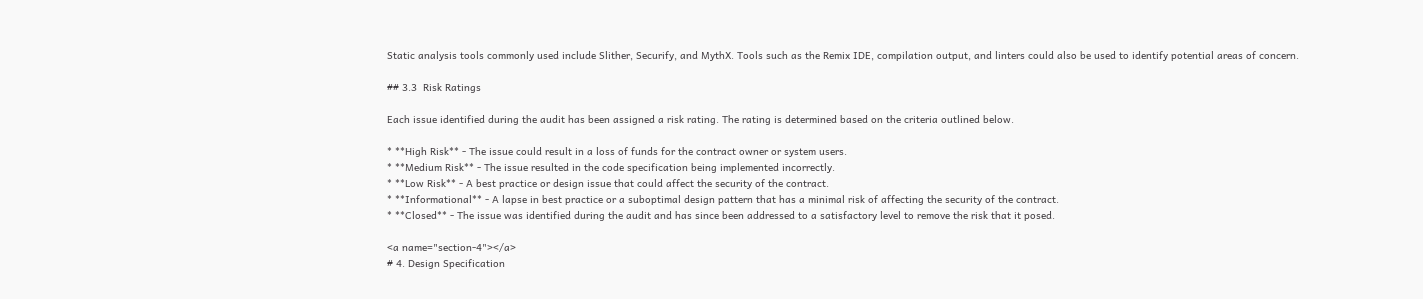Static analysis tools commonly used include Slither, Securify, and MythX. Tools such as the Remix IDE, compilation output, and linters could also be used to identify potential areas of concern.

## 3.3  Risk Ratings

Each issue identified during the audit has been assigned a risk rating. The rating is determined based on the criteria outlined below.

* **High Risk** - The issue could result in a loss of funds for the contract owner or system users.
* **Medium Risk** - The issue resulted in the code specification being implemented incorrectly.
* **Low Risk** - A best practice or design issue that could affect the security of the contract.
* **Informational** - A lapse in best practice or a suboptimal design pattern that has a minimal risk of affecting the security of the contract.
* **Closed** - The issue was identified during the audit and has since been addressed to a satisfactory level to remove the risk that it posed.

<a name="section-4"></a>
# 4. Design Specification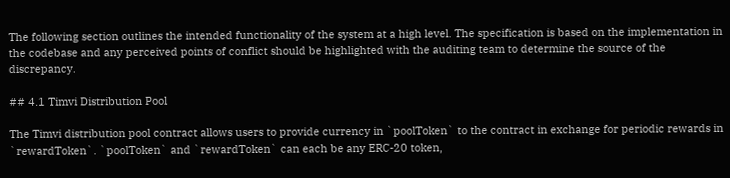The following section outlines the intended functionality of the system at a high level. The specification is based on the implementation in the codebase and any perceived points of conflict should be highlighted with the auditing team to determine the source of the discrepancy.

## 4.1 Timvi Distribution Pool

The Timvi distribution pool contract allows users to provide currency in `poolToken` to the contract in exchange for periodic rewards in `rewardToken`. `poolToken` and `rewardToken` can each be any ERC-20 token,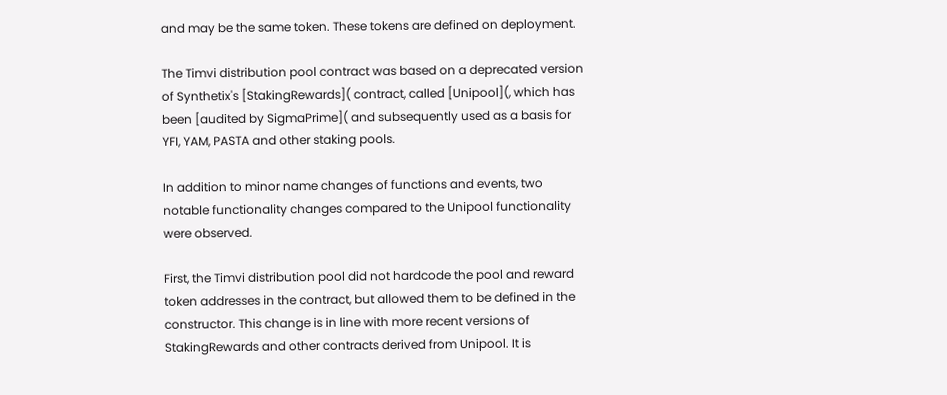and may be the same token. These tokens are defined on deployment.

The Timvi distribution pool contract was based on a deprecated version of Synthetix's [StakingRewards]( contract, called [Unipool](, which has been [audited by SigmaPrime]( and subsequently used as a basis for YFI, YAM, PASTA and other staking pools.

In addition to minor name changes of functions and events, two notable functionality changes compared to the Unipool functionality were observed.

First, the Timvi distribution pool did not hardcode the pool and reward token addresses in the contract, but allowed them to be defined in the constructor. This change is in line with more recent versions of StakingRewards and other contracts derived from Unipool. It is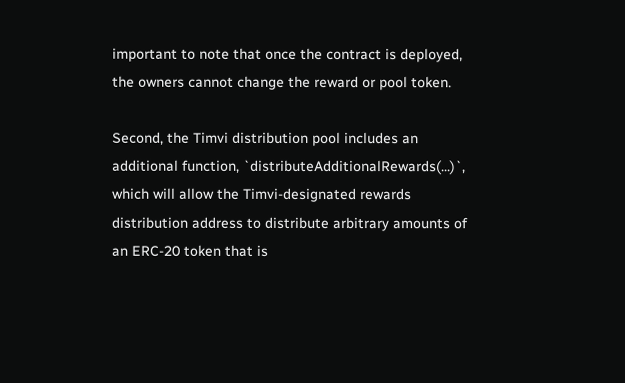important to note that once the contract is deployed, the owners cannot change the reward or pool token.

Second, the Timvi distribution pool includes an additional function, `distributeAdditionalRewards(...)`, which will allow the Timvi-designated rewards distribution address to distribute arbitrary amounts of an ERC-20 token that is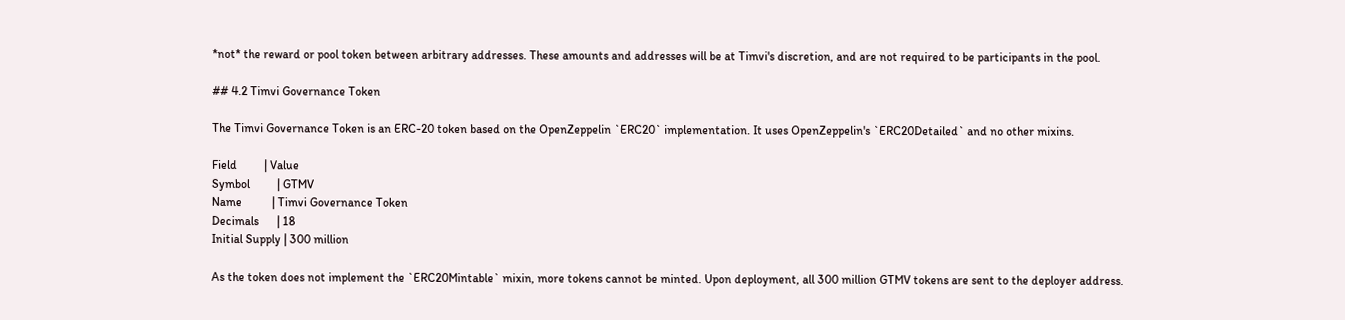*not* the reward or pool token between arbitrary addresses. These amounts and addresses will be at Timvi's discretion, and are not required to be participants in the pool.

## 4.2 Timvi Governance Token

The Timvi Governance Token is an ERC-20 token based on the OpenZeppelin `ERC20` implementation. It uses OpenZeppelin's `ERC20Detailed` and no other mixins.

Field         | Value
Symbol         | GTMV
Name          | Timvi Governance Token
Decimals      | 18
Initial Supply | 300 million

As the token does not implement the `ERC20Mintable` mixin, more tokens cannot be minted. Upon deployment, all 300 million GTMV tokens are sent to the deployer address.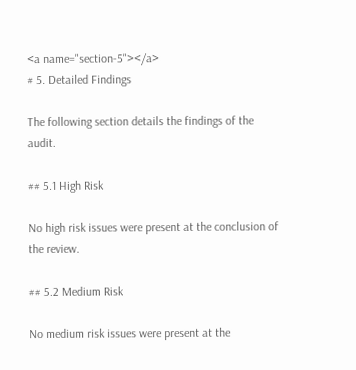<a name="section-5"></a>
# 5. Detailed Findings

The following section details the findings of the audit.

## 5.1 High Risk

No high risk issues were present at the conclusion of the review.

## 5.2 Medium Risk

No medium risk issues were present at the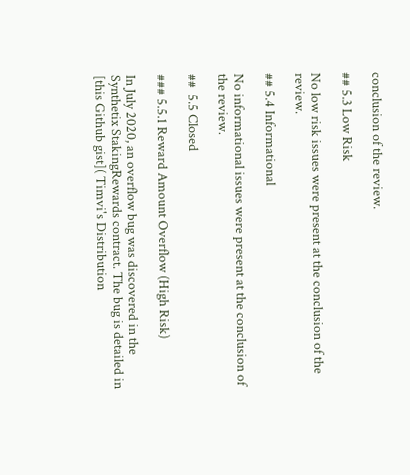conclusion of the review.

## 5.3 Low Risk

No low risk issues were present at the conclusion of the review.

## 5.4 Informational

No informational issues were present at the conclusion of the review.

##  5.5 Closed

### 5.5.1 Reward Amount Overflow (High Risk)

In July 2020, an overflow bug was discovered in the Synthetix StakingRewards contract. The bug is detailed in [this Github gist]( Timvi's Distribution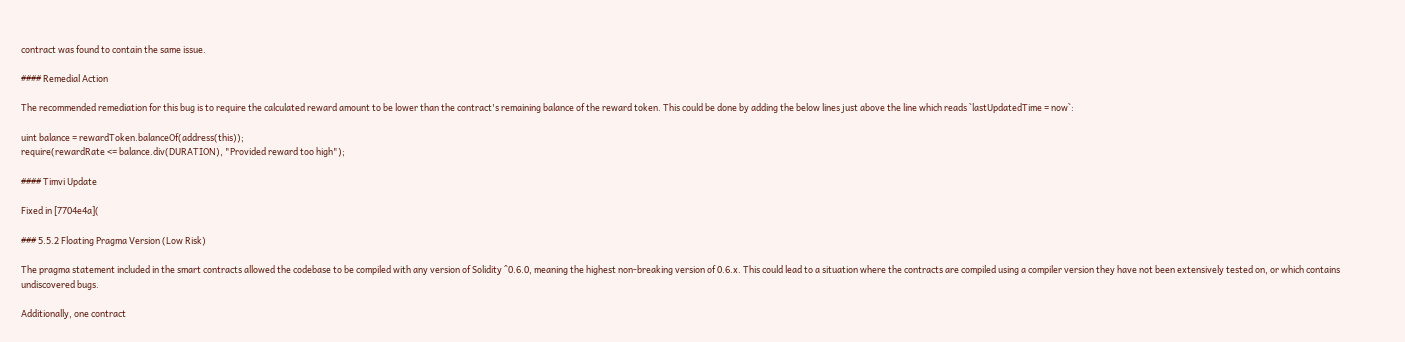contract was found to contain the same issue.

#### Remedial Action

The recommended remediation for this bug is to require the calculated reward amount to be lower than the contract's remaining balance of the reward token. This could be done by adding the below lines just above the line which reads `lastUpdatedTime = now`:

uint balance = rewardToken.balanceOf(address(this));
require(rewardRate <= balance.div(DURATION), "Provided reward too high");

#### Timvi Update

Fixed in [7704e4a](

### 5.5.2 Floating Pragma Version (Low Risk)

The pragma statement included in the smart contracts allowed the codebase to be compiled with any version of Solidity ^0.6.0, meaning the highest non-breaking version of 0.6.x. This could lead to a situation where the contracts are compiled using a compiler version they have not been extensively tested on, or which contains undiscovered bugs.

Additionally, one contract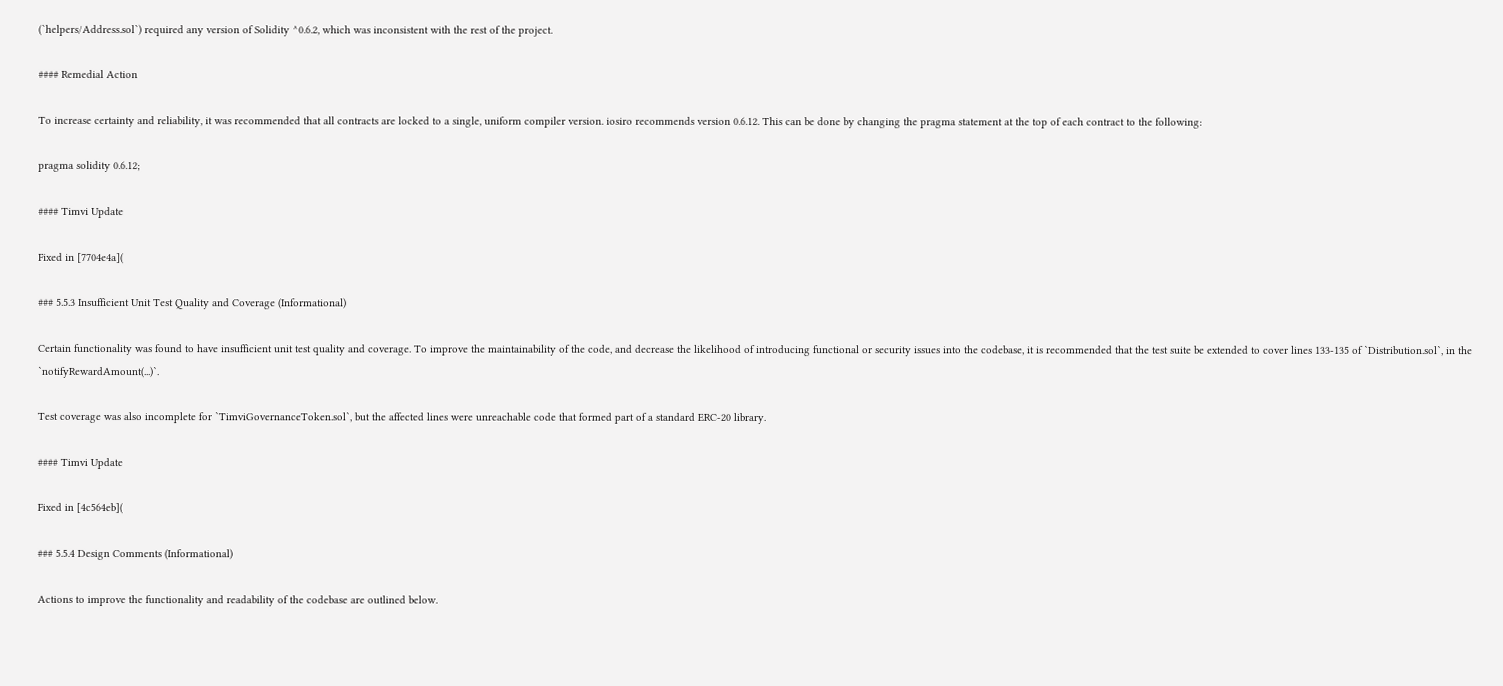(`helpers/Address.sol`) required any version of Solidity ^0.6.2, which was inconsistent with the rest of the project.

#### Remedial Action

To increase certainty and reliability, it was recommended that all contracts are locked to a single, uniform compiler version. iosiro recommends version 0.6.12. This can be done by changing the pragma statement at the top of each contract to the following:

pragma solidity 0.6.12;

#### Timvi Update

Fixed in [7704e4a](

### 5.5.3 Insufficient Unit Test Quality and Coverage (Informational)

Certain functionality was found to have insufficient unit test quality and coverage. To improve the maintainability of the code, and decrease the likelihood of introducing functional or security issues into the codebase, it is recommended that the test suite be extended to cover lines 133-135 of `Distribution.sol`, in the `notifyRewardAmount(...)`.

Test coverage was also incomplete for `TimviGovernanceToken.sol`, but the affected lines were unreachable code that formed part of a standard ERC-20 library.

#### Timvi Update

Fixed in [4c564eb](

### 5.5.4 Design Comments (Informational)

Actions to improve the functionality and readability of the codebase are outlined below.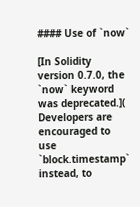#### Use of `now`

[In Solidity version 0.7.0, the `now` keyword was deprecated.]( Developers are encouraged to use `block.timestamp` instead, to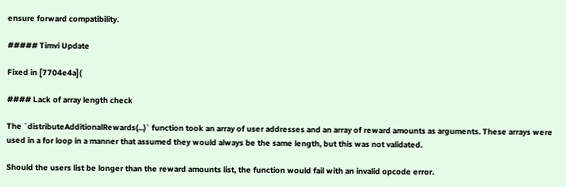ensure forward compatibility.

##### Timvi Update

Fixed in [7704e4a](

#### Lack of array length check

The `distributeAdditionalRewards(...)` function took an array of user addresses and an array of reward amounts as arguments. These arrays were used in a for loop in a manner that assumed they would always be the same length, but this was not validated.

Should the users list be longer than the reward amounts list, the function would fail with an invalid opcode error.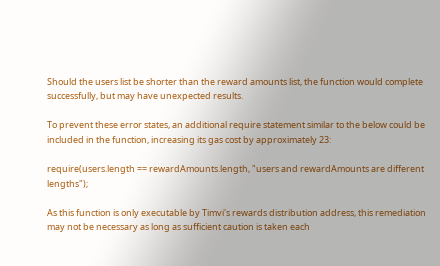Should the users list be shorter than the reward amounts list, the function would complete successfully, but may have unexpected results.

To prevent these error states, an additional require statement similar to the below could be included in the function, increasing its gas cost by approximately 23:

require(users.length == rewardAmounts.length, "users and rewardAmounts are different lengths");

As this function is only executable by Timvi's rewards distribution address, this remediation may not be necessary as long as sufficient caution is taken each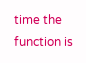time the function is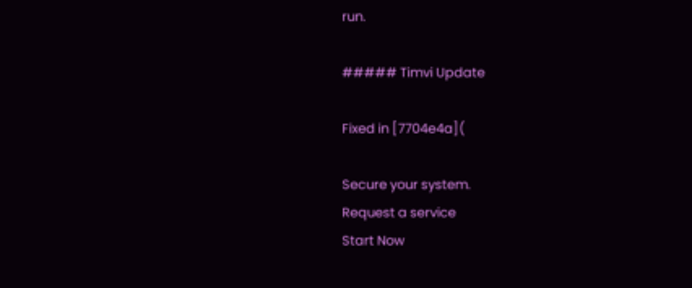run.

##### Timvi Update

Fixed in [7704e4a](

Secure your system.
Request a service
Start Now